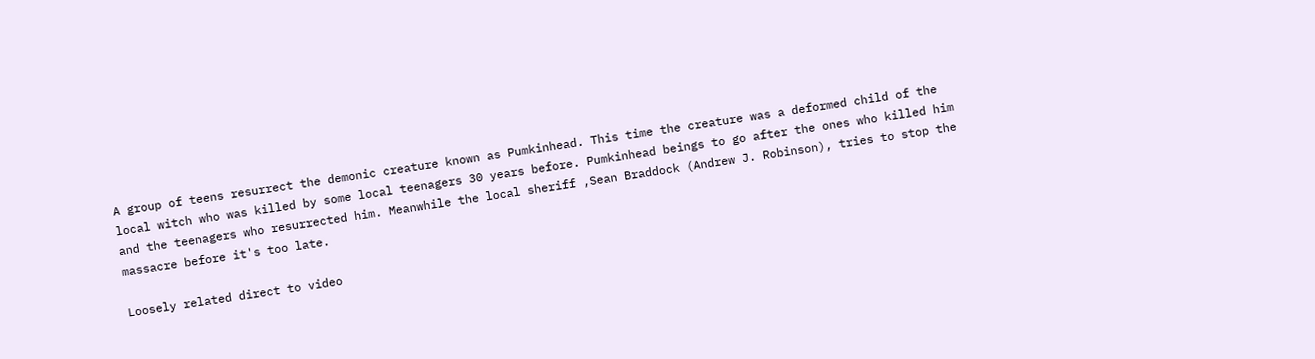A group of teens resurrect the demonic creature known as Pumkinhead. This time the creature was a deformed child of the local witch who was killed by some local teenagers 30 years before. Pumkinhead beings to go after the ones who killed him and the teenagers who resurrected him. Meanwhile the local sheriff ,Sean Braddock (Andrew J. Robinson), tries to stop the massacre before it's too late.

Loosely related direct to video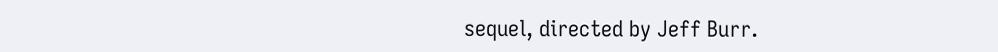sequel, directed by Jeff Burr.